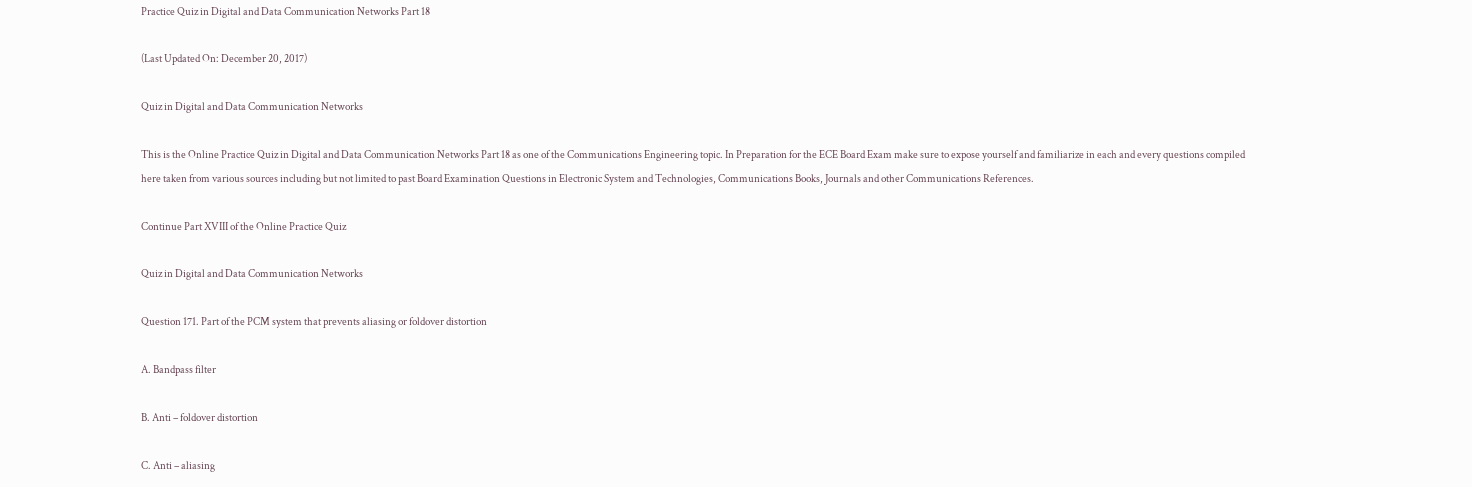Practice Quiz in Digital and Data Communication Networks Part 18

(Last Updated On: December 20, 2017)

Quiz in Digital and Data Communication Networks

This is the Online Practice Quiz in Digital and Data Communication Networks Part 18 as one of the Communications Engineering topic. In Preparation for the ECE Board Exam make sure to expose yourself and familiarize in each and every questions compiled here taken from various sources including but not limited to past Board Examination Questions in Electronic System and Technologies, Communications Books, Journals and other Communications References.

Continue Part XVIII of the Online Practice Quiz

Quiz in Digital and Data Communication Networks

Question 171. Part of the PCM system that prevents aliasing or foldover distortion

A. Bandpass filter

B. Anti – foldover distortion

C. Anti – aliasing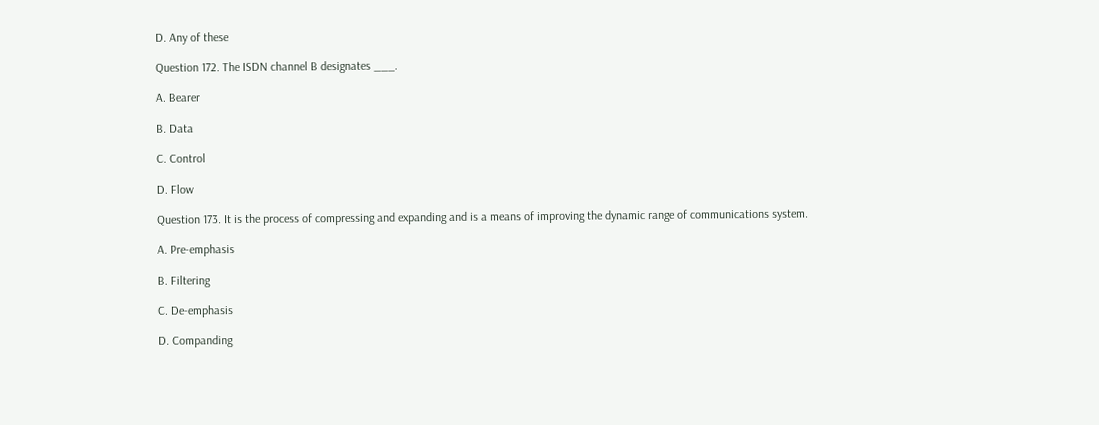D. Any of these

Question 172. The ISDN channel B designates ___.

A. Bearer

B. Data

C. Control

D. Flow

Question 173. It is the process of compressing and expanding and is a means of improving the dynamic range of communications system.

A. Pre-emphasis

B. Filtering

C. De-emphasis

D. Companding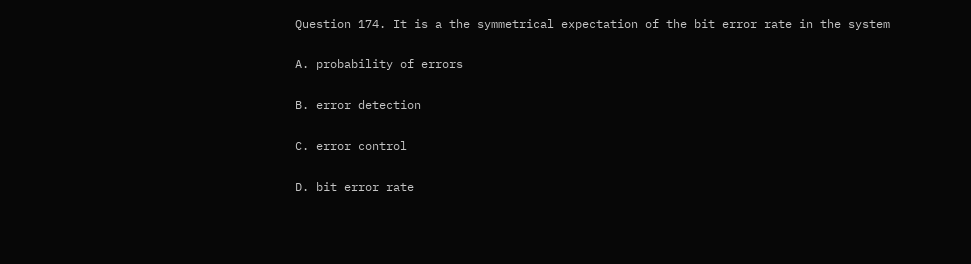Question 174. It is a the symmetrical expectation of the bit error rate in the system

A. probability of errors

B. error detection

C. error control

D. bit error rate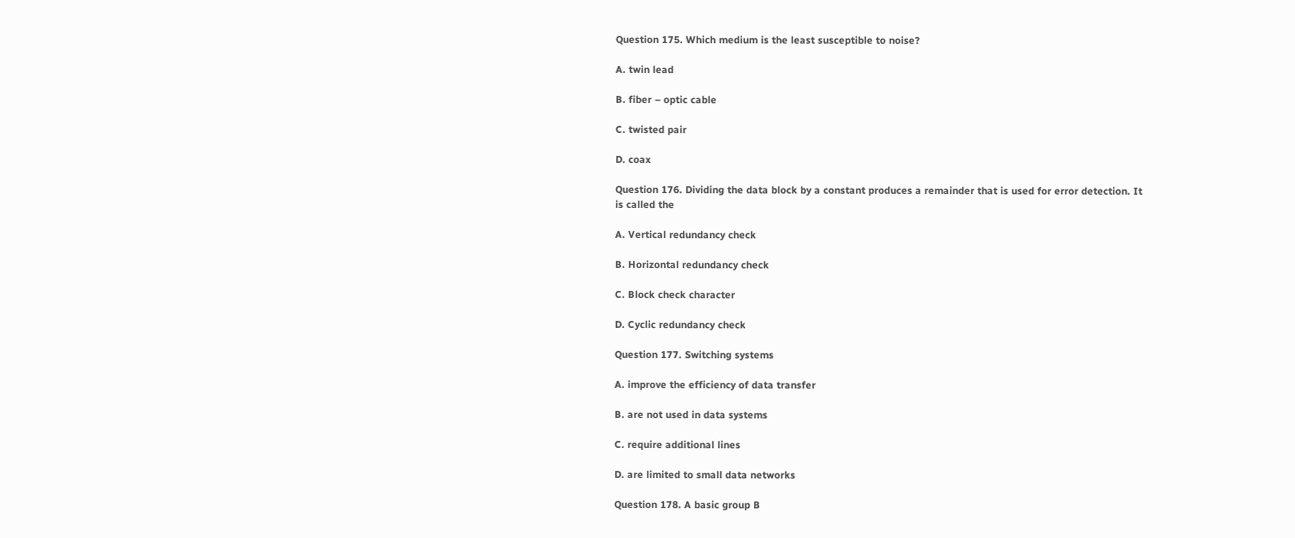Question 175. Which medium is the least susceptible to noise?

A. twin lead

B. fiber – optic cable

C. twisted pair

D. coax

Question 176. Dividing the data block by a constant produces a remainder that is used for error detection. It is called the

A. Vertical redundancy check

B. Horizontal redundancy check

C. Block check character

D. Cyclic redundancy check

Question 177. Switching systems

A. improve the efficiency of data transfer

B. are not used in data systems

C. require additional lines

D. are limited to small data networks

Question 178. A basic group B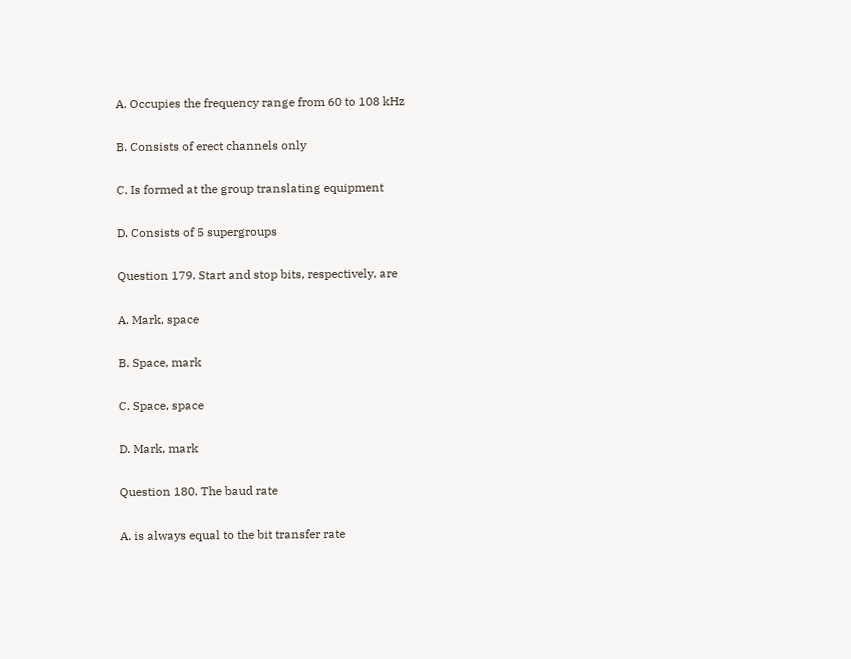A. Occupies the frequency range from 60 to 108 kHz

B. Consists of erect channels only

C. Is formed at the group translating equipment

D. Consists of 5 supergroups

Question 179. Start and stop bits, respectively, are

A. Mark, space

B. Space, mark

C. Space, space

D. Mark, mark

Question 180. The baud rate

A. is always equal to the bit transfer rate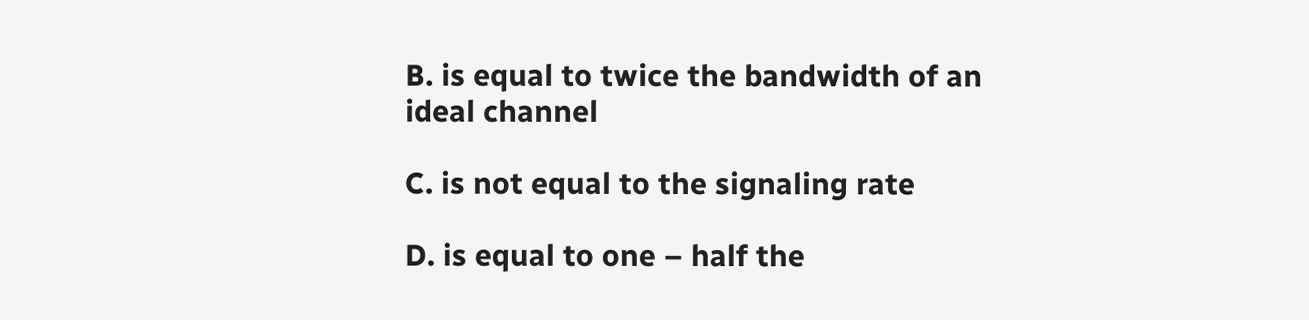B. is equal to twice the bandwidth of an ideal channel

C. is not equal to the signaling rate

D. is equal to one – half the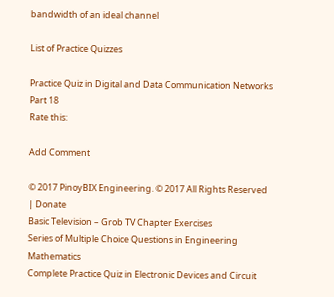bandwidth of an ideal channel

List of Practice Quizzes

Practice Quiz in Digital and Data Communication Networks Part 18
Rate this:

Add Comment

© 2017 PinoyBIX Engineering. © 2017 All Rights Reserved | Donate
Basic Television – Grob TV Chapter Exercises
Series of Multiple Choice Questions in Engineering Mathematics
Complete Practice Quiz in Electronic Devices and Circuit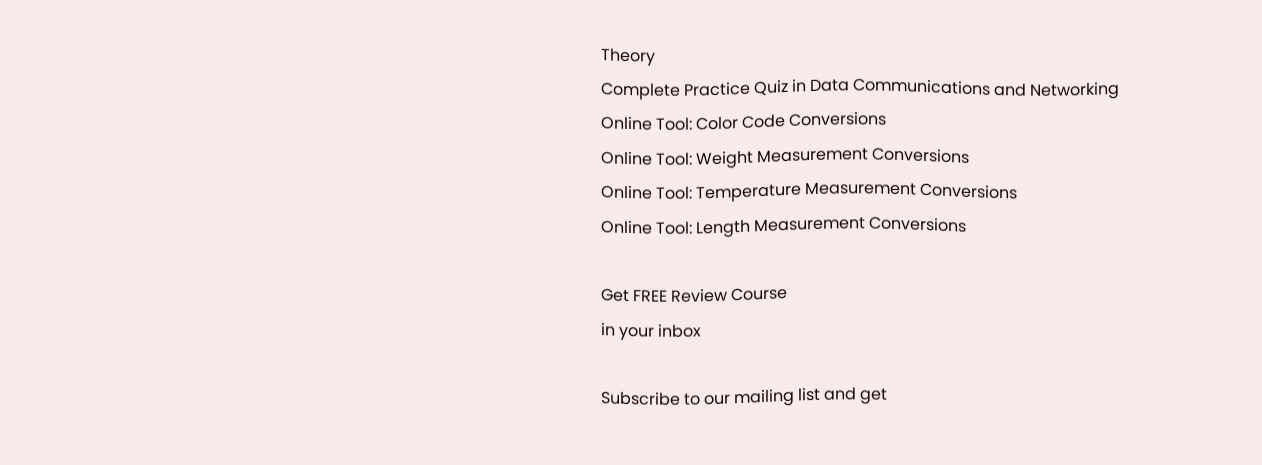Theory
Complete Practice Quiz in Data Communications and Networking
Online Tool: Color Code Conversions
Online Tool: Weight Measurement Conversions
Online Tool: Temperature Measurement Conversions
Online Tool: Length Measurement Conversions

Get FREE Review Course
in your inbox

Subscribe to our mailing list and get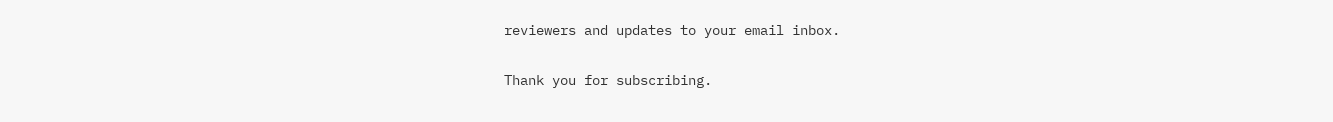reviewers and updates to your email inbox.

Thank you for subscribing.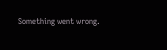Something went wrong.